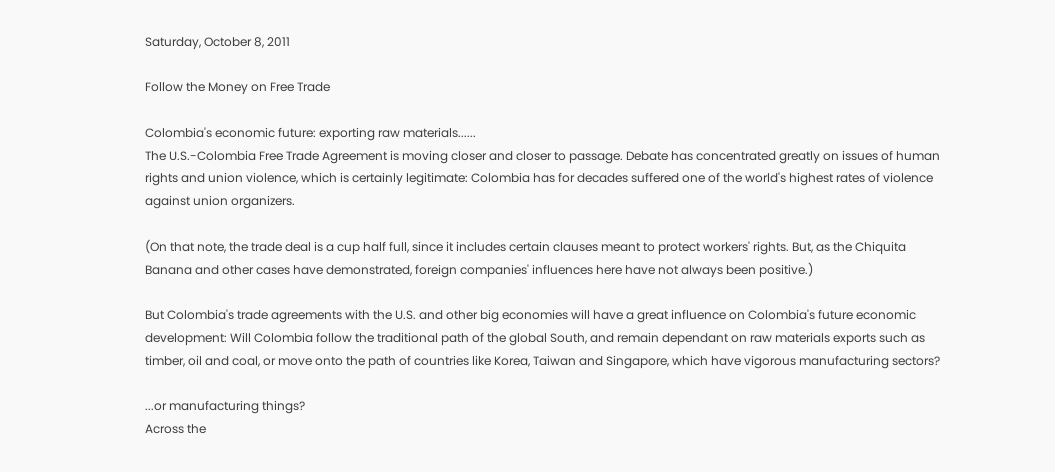Saturday, October 8, 2011

Follow the Money on Free Trade

Colombia's economic future: exporting raw materials......
The U.S.-Colombia Free Trade Agreement is moving closer and closer to passage. Debate has concentrated greatly on issues of human rights and union violence, which is certainly legitimate: Colombia has for decades suffered one of the world's highest rates of violence against union organizers.

(On that note, the trade deal is a cup half full, since it includes certain clauses meant to protect workers' rights. But, as the Chiquita Banana and other cases have demonstrated, foreign companies' influences here have not always been positive.)

But Colombia's trade agreements with the U.S. and other big economies will have a great influence on Colombia's future economic development: Will Colombia follow the traditional path of the global South, and remain dependant on raw materials exports such as timber, oil and coal, or move onto the path of countries like Korea, Taiwan and Singapore, which have vigorous manufacturing sectors?

...or manufacturing things?
Across the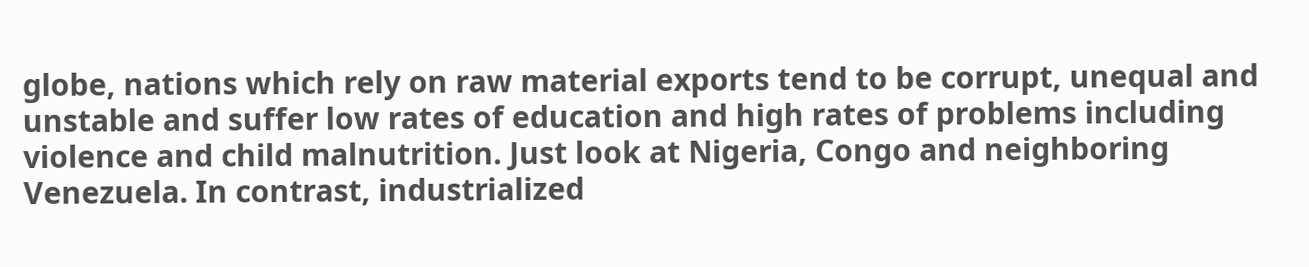globe, nations which rely on raw material exports tend to be corrupt, unequal and unstable and suffer low rates of education and high rates of problems including violence and child malnutrition. Just look at Nigeria, Congo and neighboring Venezuela. In contrast, industrialized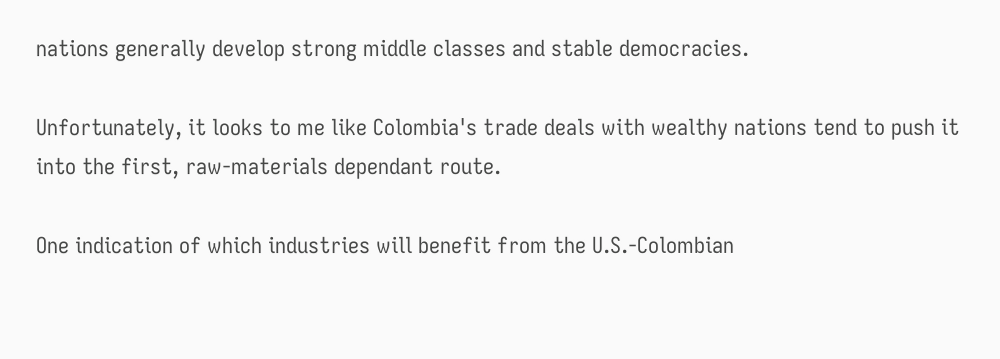nations generally develop strong middle classes and stable democracies.

Unfortunately, it looks to me like Colombia's trade deals with wealthy nations tend to push it into the first, raw-materials dependant route.

One indication of which industries will benefit from the U.S.-Colombian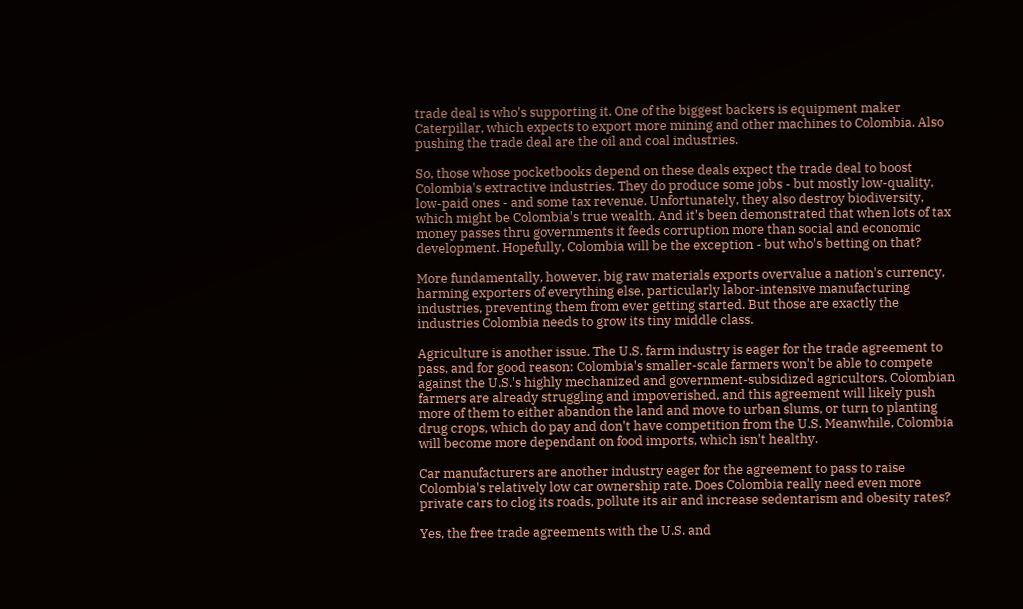trade deal is who's supporting it. One of the biggest backers is equipment maker Caterpillar, which expects to export more mining and other machines to Colombia. Also pushing the trade deal are the oil and coal industries.

So, those whose pocketbooks depend on these deals expect the trade deal to boost Colombia's extractive industries. They do produce some jobs - but mostly low-quality, low-paid ones - and some tax revenue. Unfortunately, they also destroy biodiversity, which might be Colombia's true wealth. And it's been demonstrated that when lots of tax money passes thru governments it feeds corruption more than social and economic development. Hopefully, Colombia will be the exception - but who's betting on that?

More fundamentally, however, big raw materials exports overvalue a nation's currency, harming exporters of everything else, particularly labor-intensive manufacturing industries, preventing them from ever getting started. But those are exactly the industries Colombia needs to grow its tiny middle class.

Agriculture is another issue. The U.S. farm industry is eager for the trade agreement to pass, and for good reason: Colombia's smaller-scale farmers won't be able to compete against the U.S.'s highly mechanized and government-subsidized agricultors. Colombian farmers are already struggling and impoverished, and this agreement will likely push more of them to either abandon the land and move to urban slums, or turn to planting drug crops, which do pay and don't have competition from the U.S. Meanwhile, Colombia will become more dependant on food imports, which isn't healthy.

Car manufacturers are another industry eager for the agreement to pass to raise Colombia's relatively low car ownership rate. Does Colombia really need even more private cars to clog its roads, pollute its air and increase sedentarism and obesity rates?

Yes, the free trade agreements with the U.S. and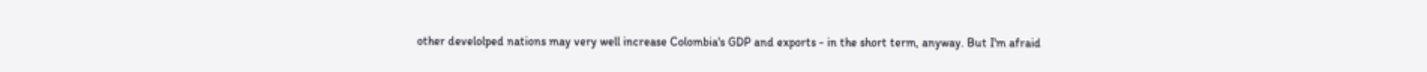other develolped nations may very well increase Colombia's GDP and exports - in the short term, anyway. But I'm afraid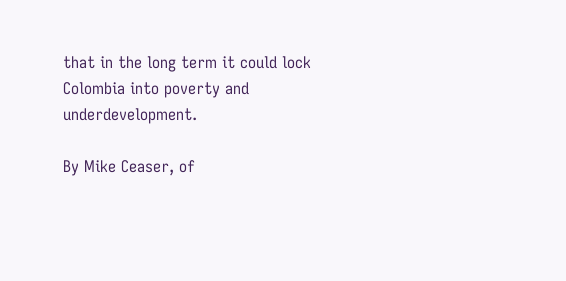that in the long term it could lock Colombia into poverty and underdevelopment.

By Mike Ceaser, of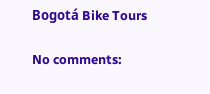Bogotá Bike Tours

No comments: